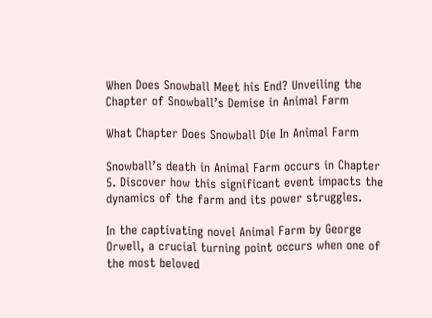When Does Snowball Meet his End? Unveiling the Chapter of Snowball’s Demise in Animal Farm

What Chapter Does Snowball Die In Animal Farm

Snowball’s death in Animal Farm occurs in Chapter 5. Discover how this significant event impacts the dynamics of the farm and its power struggles.

In the captivating novel Animal Farm by George Orwell, a crucial turning point occurs when one of the most beloved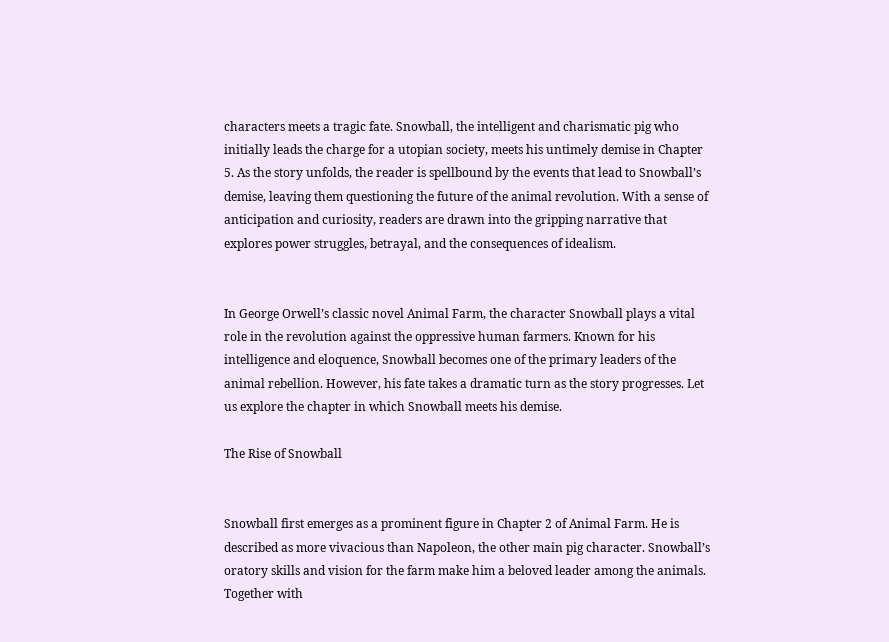characters meets a tragic fate. Snowball, the intelligent and charismatic pig who initially leads the charge for a utopian society, meets his untimely demise in Chapter 5. As the story unfolds, the reader is spellbound by the events that lead to Snowball’s demise, leaving them questioning the future of the animal revolution. With a sense of anticipation and curiosity, readers are drawn into the gripping narrative that explores power struggles, betrayal, and the consequences of idealism.


In George Orwell’s classic novel Animal Farm, the character Snowball plays a vital role in the revolution against the oppressive human farmers. Known for his intelligence and eloquence, Snowball becomes one of the primary leaders of the animal rebellion. However, his fate takes a dramatic turn as the story progresses. Let us explore the chapter in which Snowball meets his demise.

The Rise of Snowball


Snowball first emerges as a prominent figure in Chapter 2 of Animal Farm. He is described as more vivacious than Napoleon, the other main pig character. Snowball’s oratory skills and vision for the farm make him a beloved leader among the animals. Together with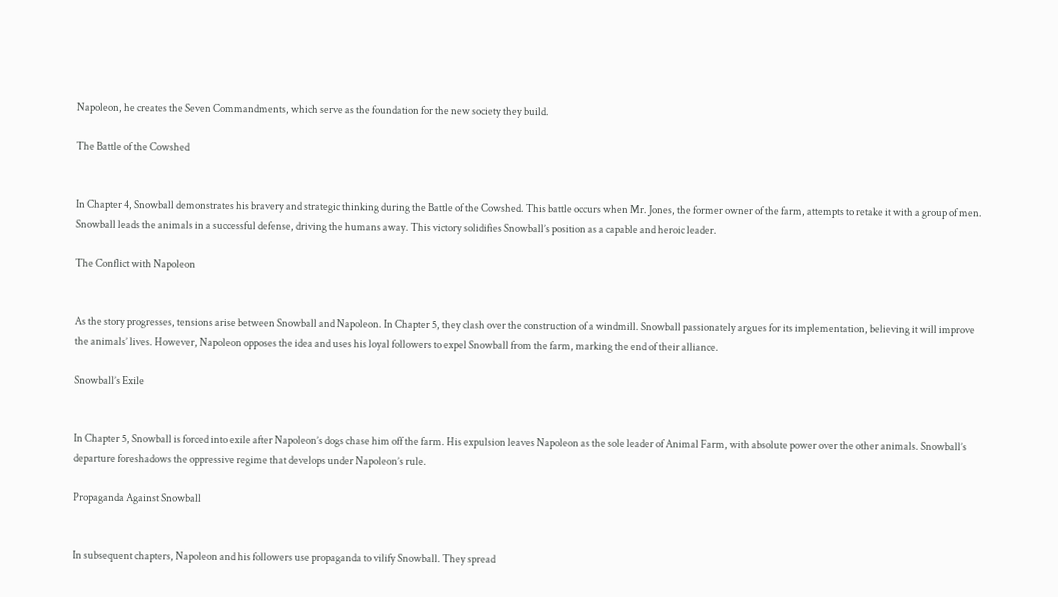Napoleon, he creates the Seven Commandments, which serve as the foundation for the new society they build.

The Battle of the Cowshed


In Chapter 4, Snowball demonstrates his bravery and strategic thinking during the Battle of the Cowshed. This battle occurs when Mr. Jones, the former owner of the farm, attempts to retake it with a group of men. Snowball leads the animals in a successful defense, driving the humans away. This victory solidifies Snowball’s position as a capable and heroic leader.

The Conflict with Napoleon


As the story progresses, tensions arise between Snowball and Napoleon. In Chapter 5, they clash over the construction of a windmill. Snowball passionately argues for its implementation, believing it will improve the animals’ lives. However, Napoleon opposes the idea and uses his loyal followers to expel Snowball from the farm, marking the end of their alliance.

Snowball’s Exile


In Chapter 5, Snowball is forced into exile after Napoleon’s dogs chase him off the farm. His expulsion leaves Napoleon as the sole leader of Animal Farm, with absolute power over the other animals. Snowball’s departure foreshadows the oppressive regime that develops under Napoleon’s rule.

Propaganda Against Snowball


In subsequent chapters, Napoleon and his followers use propaganda to vilify Snowball. They spread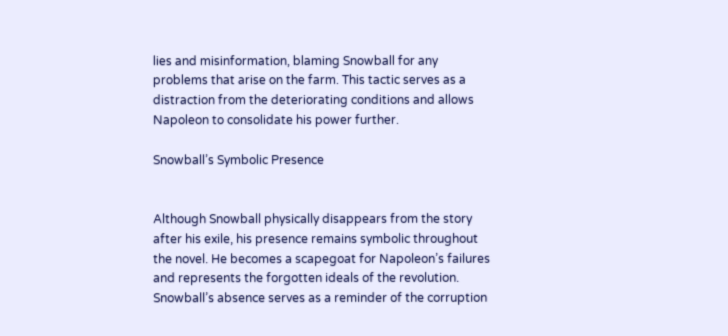lies and misinformation, blaming Snowball for any problems that arise on the farm. This tactic serves as a distraction from the deteriorating conditions and allows Napoleon to consolidate his power further.

Snowball’s Symbolic Presence


Although Snowball physically disappears from the story after his exile, his presence remains symbolic throughout the novel. He becomes a scapegoat for Napoleon’s failures and represents the forgotten ideals of the revolution. Snowball’s absence serves as a reminder of the corruption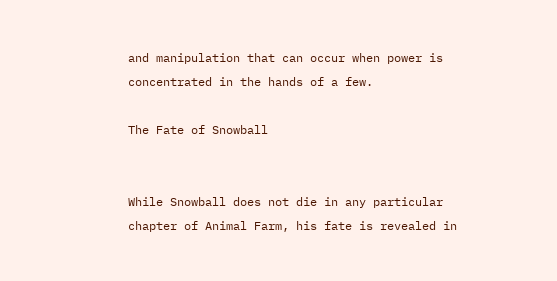and manipulation that can occur when power is concentrated in the hands of a few.

The Fate of Snowball


While Snowball does not die in any particular chapter of Animal Farm, his fate is revealed in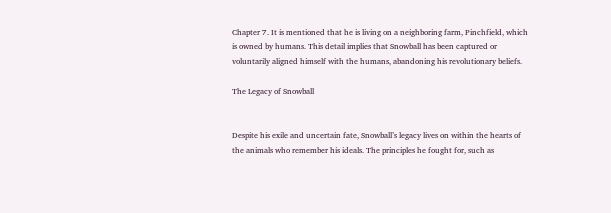Chapter 7. It is mentioned that he is living on a neighboring farm, Pinchfield, which is owned by humans. This detail implies that Snowball has been captured or voluntarily aligned himself with the humans, abandoning his revolutionary beliefs.

The Legacy of Snowball


Despite his exile and uncertain fate, Snowball’s legacy lives on within the hearts of the animals who remember his ideals. The principles he fought for, such as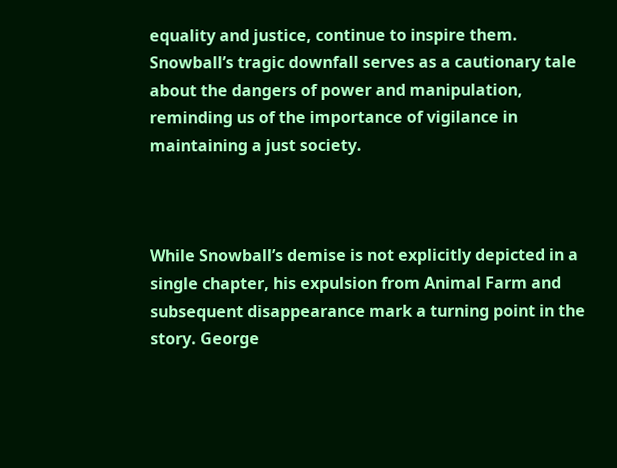equality and justice, continue to inspire them. Snowball’s tragic downfall serves as a cautionary tale about the dangers of power and manipulation, reminding us of the importance of vigilance in maintaining a just society.



While Snowball’s demise is not explicitly depicted in a single chapter, his expulsion from Animal Farm and subsequent disappearance mark a turning point in the story. George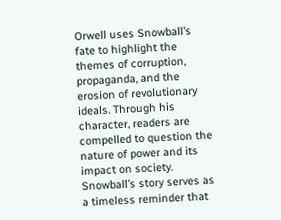Orwell uses Snowball’s fate to highlight the themes of corruption, propaganda, and the erosion of revolutionary ideals. Through his character, readers are compelled to question the nature of power and its impact on society. Snowball’s story serves as a timeless reminder that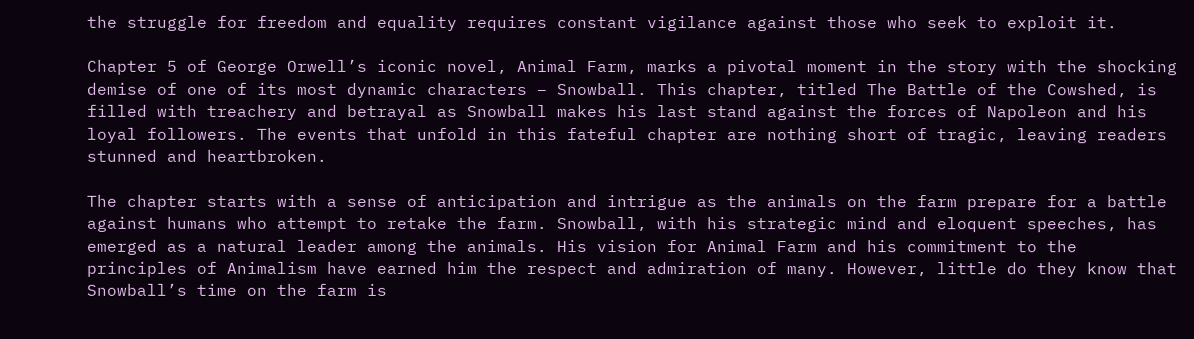the struggle for freedom and equality requires constant vigilance against those who seek to exploit it.

Chapter 5 of George Orwell’s iconic novel, Animal Farm, marks a pivotal moment in the story with the shocking demise of one of its most dynamic characters – Snowball. This chapter, titled The Battle of the Cowshed, is filled with treachery and betrayal as Snowball makes his last stand against the forces of Napoleon and his loyal followers. The events that unfold in this fateful chapter are nothing short of tragic, leaving readers stunned and heartbroken.

The chapter starts with a sense of anticipation and intrigue as the animals on the farm prepare for a battle against humans who attempt to retake the farm. Snowball, with his strategic mind and eloquent speeches, has emerged as a natural leader among the animals. His vision for Animal Farm and his commitment to the principles of Animalism have earned him the respect and admiration of many. However, little do they know that Snowball’s time on the farm is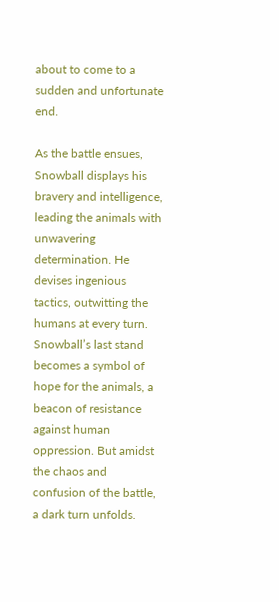about to come to a sudden and unfortunate end.

As the battle ensues, Snowball displays his bravery and intelligence, leading the animals with unwavering determination. He devises ingenious tactics, outwitting the humans at every turn. Snowball’s last stand becomes a symbol of hope for the animals, a beacon of resistance against human oppression. But amidst the chaos and confusion of the battle, a dark turn unfolds.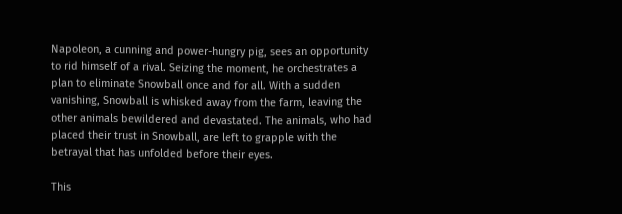Napoleon, a cunning and power-hungry pig, sees an opportunity to rid himself of a rival. Seizing the moment, he orchestrates a plan to eliminate Snowball once and for all. With a sudden vanishing, Snowball is whisked away from the farm, leaving the other animals bewildered and devastated. The animals, who had placed their trust in Snowball, are left to grapple with the betrayal that has unfolded before their eyes.

This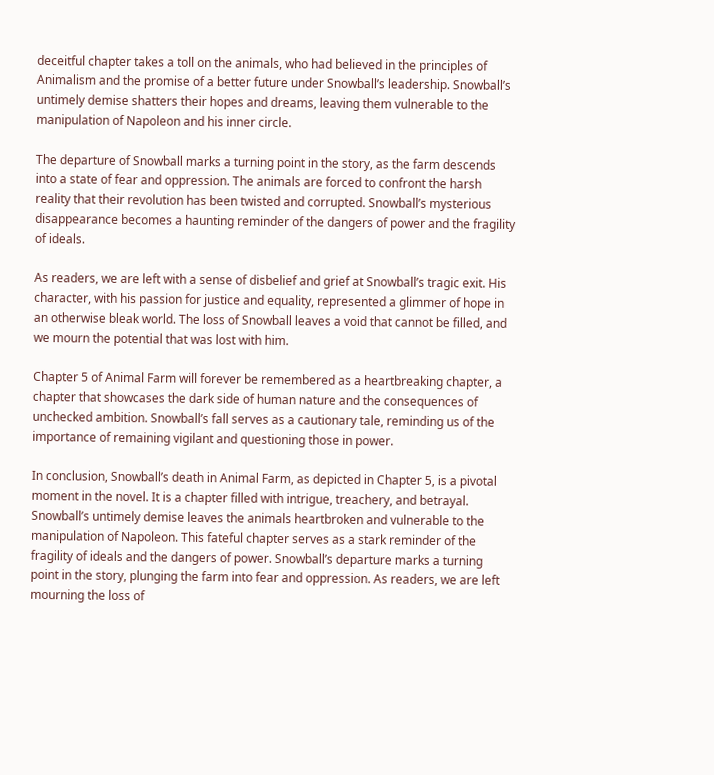deceitful chapter takes a toll on the animals, who had believed in the principles of Animalism and the promise of a better future under Snowball’s leadership. Snowball’s untimely demise shatters their hopes and dreams, leaving them vulnerable to the manipulation of Napoleon and his inner circle.

The departure of Snowball marks a turning point in the story, as the farm descends into a state of fear and oppression. The animals are forced to confront the harsh reality that their revolution has been twisted and corrupted. Snowball’s mysterious disappearance becomes a haunting reminder of the dangers of power and the fragility of ideals.

As readers, we are left with a sense of disbelief and grief at Snowball’s tragic exit. His character, with his passion for justice and equality, represented a glimmer of hope in an otherwise bleak world. The loss of Snowball leaves a void that cannot be filled, and we mourn the potential that was lost with him.

Chapter 5 of Animal Farm will forever be remembered as a heartbreaking chapter, a chapter that showcases the dark side of human nature and the consequences of unchecked ambition. Snowball’s fall serves as a cautionary tale, reminding us of the importance of remaining vigilant and questioning those in power.

In conclusion, Snowball’s death in Animal Farm, as depicted in Chapter 5, is a pivotal moment in the novel. It is a chapter filled with intrigue, treachery, and betrayal. Snowball’s untimely demise leaves the animals heartbroken and vulnerable to the manipulation of Napoleon. This fateful chapter serves as a stark reminder of the fragility of ideals and the dangers of power. Snowball’s departure marks a turning point in the story, plunging the farm into fear and oppression. As readers, we are left mourning the loss of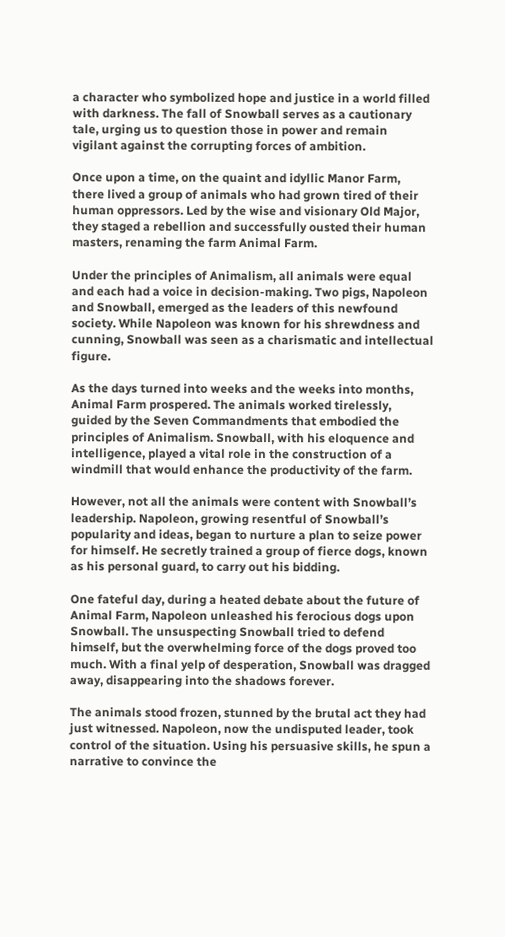a character who symbolized hope and justice in a world filled with darkness. The fall of Snowball serves as a cautionary tale, urging us to question those in power and remain vigilant against the corrupting forces of ambition.

Once upon a time, on the quaint and idyllic Manor Farm, there lived a group of animals who had grown tired of their human oppressors. Led by the wise and visionary Old Major, they staged a rebellion and successfully ousted their human masters, renaming the farm Animal Farm.

Under the principles of Animalism, all animals were equal and each had a voice in decision-making. Two pigs, Napoleon and Snowball, emerged as the leaders of this newfound society. While Napoleon was known for his shrewdness and cunning, Snowball was seen as a charismatic and intellectual figure.

As the days turned into weeks and the weeks into months, Animal Farm prospered. The animals worked tirelessly, guided by the Seven Commandments that embodied the principles of Animalism. Snowball, with his eloquence and intelligence, played a vital role in the construction of a windmill that would enhance the productivity of the farm.

However, not all the animals were content with Snowball’s leadership. Napoleon, growing resentful of Snowball’s popularity and ideas, began to nurture a plan to seize power for himself. He secretly trained a group of fierce dogs, known as his personal guard, to carry out his bidding.

One fateful day, during a heated debate about the future of Animal Farm, Napoleon unleashed his ferocious dogs upon Snowball. The unsuspecting Snowball tried to defend himself, but the overwhelming force of the dogs proved too much. With a final yelp of desperation, Snowball was dragged away, disappearing into the shadows forever.

The animals stood frozen, stunned by the brutal act they had just witnessed. Napoleon, now the undisputed leader, took control of the situation. Using his persuasive skills, he spun a narrative to convince the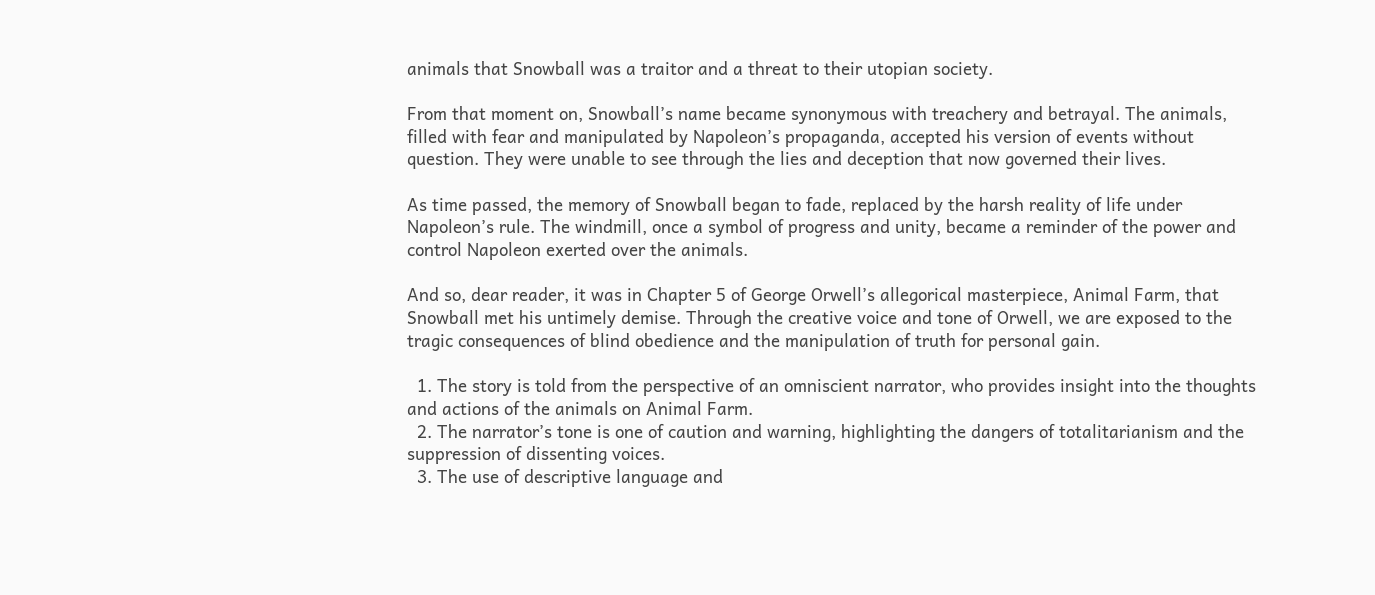animals that Snowball was a traitor and a threat to their utopian society.

From that moment on, Snowball’s name became synonymous with treachery and betrayal. The animals, filled with fear and manipulated by Napoleon’s propaganda, accepted his version of events without question. They were unable to see through the lies and deception that now governed their lives.

As time passed, the memory of Snowball began to fade, replaced by the harsh reality of life under Napoleon’s rule. The windmill, once a symbol of progress and unity, became a reminder of the power and control Napoleon exerted over the animals.

And so, dear reader, it was in Chapter 5 of George Orwell’s allegorical masterpiece, Animal Farm, that Snowball met his untimely demise. Through the creative voice and tone of Orwell, we are exposed to the tragic consequences of blind obedience and the manipulation of truth for personal gain.

  1. The story is told from the perspective of an omniscient narrator, who provides insight into the thoughts and actions of the animals on Animal Farm.
  2. The narrator’s tone is one of caution and warning, highlighting the dangers of totalitarianism and the suppression of dissenting voices.
  3. The use of descriptive language and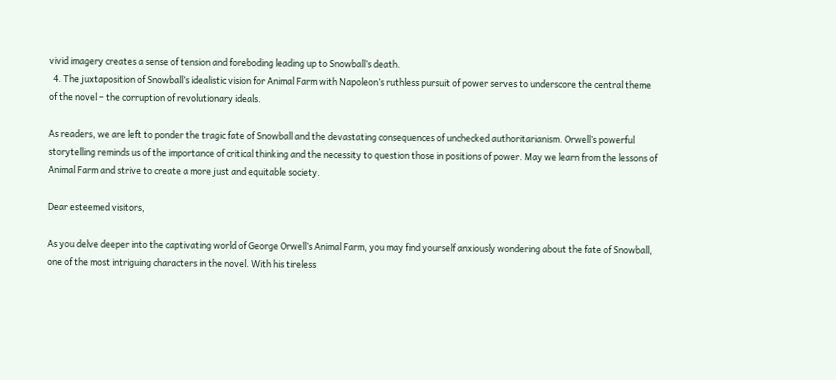vivid imagery creates a sense of tension and foreboding leading up to Snowball’s death.
  4. The juxtaposition of Snowball’s idealistic vision for Animal Farm with Napoleon’s ruthless pursuit of power serves to underscore the central theme of the novel – the corruption of revolutionary ideals.

As readers, we are left to ponder the tragic fate of Snowball and the devastating consequences of unchecked authoritarianism. Orwell’s powerful storytelling reminds us of the importance of critical thinking and the necessity to question those in positions of power. May we learn from the lessons of Animal Farm and strive to create a more just and equitable society.

Dear esteemed visitors,

As you delve deeper into the captivating world of George Orwell’s Animal Farm, you may find yourself anxiously wondering about the fate of Snowball, one of the most intriguing characters in the novel. With his tireless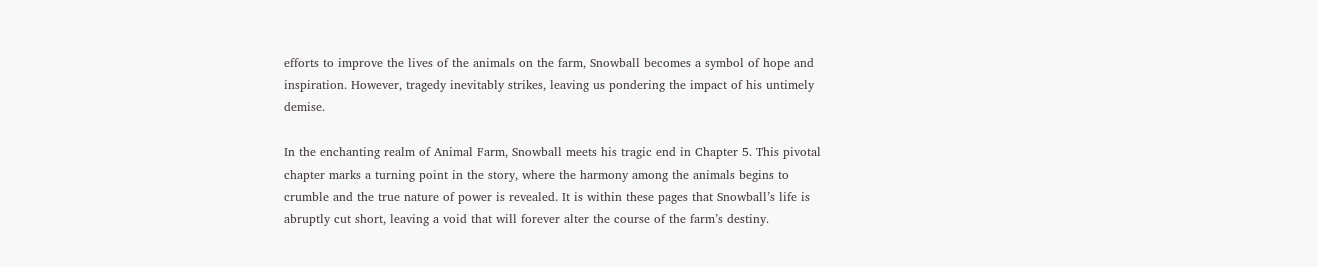efforts to improve the lives of the animals on the farm, Snowball becomes a symbol of hope and inspiration. However, tragedy inevitably strikes, leaving us pondering the impact of his untimely demise.

In the enchanting realm of Animal Farm, Snowball meets his tragic end in Chapter 5. This pivotal chapter marks a turning point in the story, where the harmony among the animals begins to crumble and the true nature of power is revealed. It is within these pages that Snowball’s life is abruptly cut short, leaving a void that will forever alter the course of the farm’s destiny.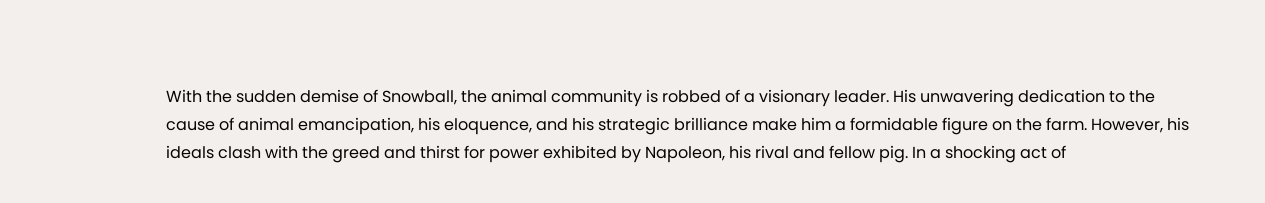With the sudden demise of Snowball, the animal community is robbed of a visionary leader. His unwavering dedication to the cause of animal emancipation, his eloquence, and his strategic brilliance make him a formidable figure on the farm. However, his ideals clash with the greed and thirst for power exhibited by Napoleon, his rival and fellow pig. In a shocking act of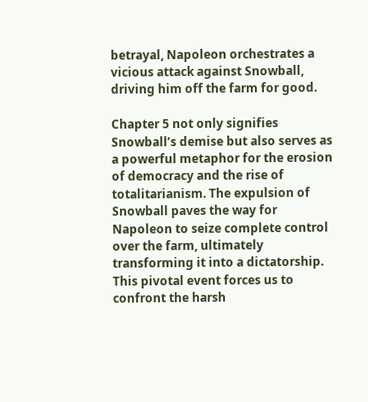betrayal, Napoleon orchestrates a vicious attack against Snowball, driving him off the farm for good.

Chapter 5 not only signifies Snowball’s demise but also serves as a powerful metaphor for the erosion of democracy and the rise of totalitarianism. The expulsion of Snowball paves the way for Napoleon to seize complete control over the farm, ultimately transforming it into a dictatorship. This pivotal event forces us to confront the harsh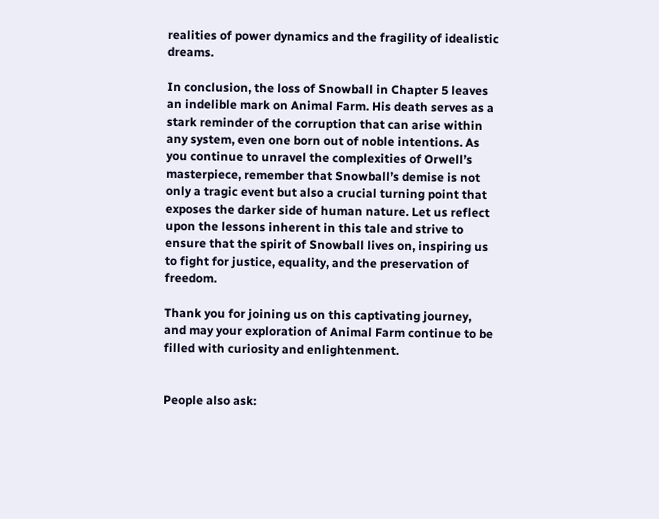realities of power dynamics and the fragility of idealistic dreams.

In conclusion, the loss of Snowball in Chapter 5 leaves an indelible mark on Animal Farm. His death serves as a stark reminder of the corruption that can arise within any system, even one born out of noble intentions. As you continue to unravel the complexities of Orwell’s masterpiece, remember that Snowball’s demise is not only a tragic event but also a crucial turning point that exposes the darker side of human nature. Let us reflect upon the lessons inherent in this tale and strive to ensure that the spirit of Snowball lives on, inspiring us to fight for justice, equality, and the preservation of freedom.

Thank you for joining us on this captivating journey, and may your exploration of Animal Farm continue to be filled with curiosity and enlightenment.


People also ask: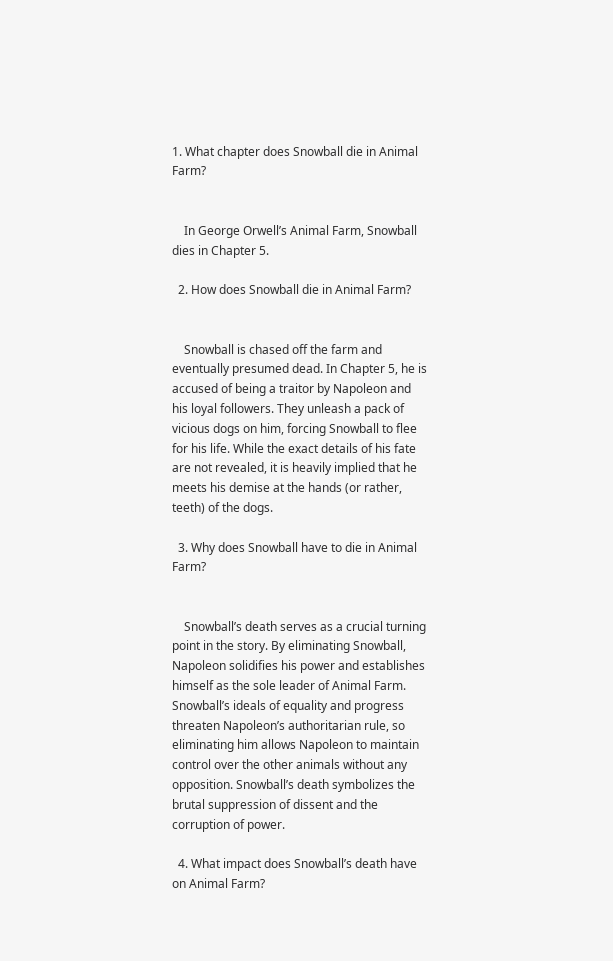1. What chapter does Snowball die in Animal Farm?


    In George Orwell’s Animal Farm, Snowball dies in Chapter 5.

  2. How does Snowball die in Animal Farm?


    Snowball is chased off the farm and eventually presumed dead. In Chapter 5, he is accused of being a traitor by Napoleon and his loyal followers. They unleash a pack of vicious dogs on him, forcing Snowball to flee for his life. While the exact details of his fate are not revealed, it is heavily implied that he meets his demise at the hands (or rather, teeth) of the dogs.

  3. Why does Snowball have to die in Animal Farm?


    Snowball’s death serves as a crucial turning point in the story. By eliminating Snowball, Napoleon solidifies his power and establishes himself as the sole leader of Animal Farm. Snowball’s ideals of equality and progress threaten Napoleon’s authoritarian rule, so eliminating him allows Napoleon to maintain control over the other animals without any opposition. Snowball’s death symbolizes the brutal suppression of dissent and the corruption of power.

  4. What impact does Snowball’s death have on Animal Farm?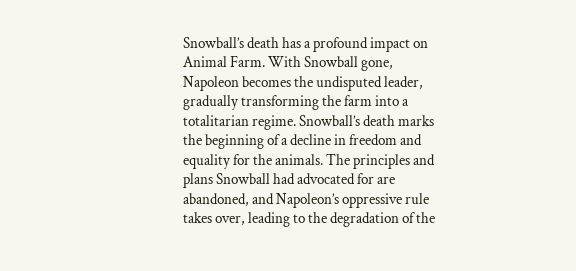Snowball’s death has a profound impact on Animal Farm. With Snowball gone, Napoleon becomes the undisputed leader, gradually transforming the farm into a totalitarian regime. Snowball’s death marks the beginning of a decline in freedom and equality for the animals. The principles and plans Snowball had advocated for are abandoned, and Napoleon’s oppressive rule takes over, leading to the degradation of the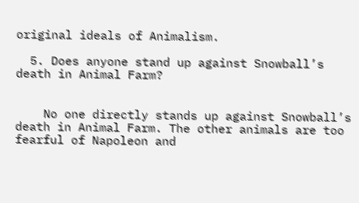original ideals of Animalism.

  5. Does anyone stand up against Snowball’s death in Animal Farm?


    No one directly stands up against Snowball’s death in Animal Farm. The other animals are too fearful of Napoleon and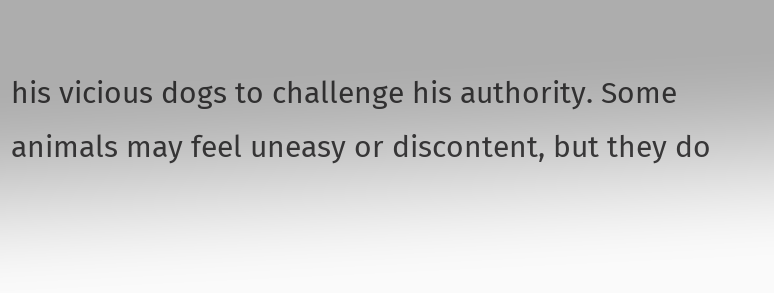his vicious dogs to challenge his authority. Some animals may feel uneasy or discontent, but they do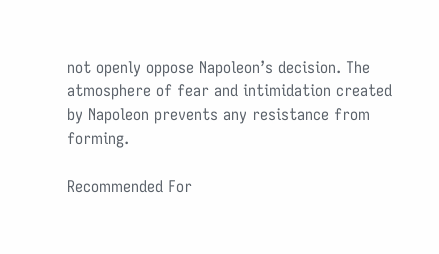not openly oppose Napoleon’s decision. The atmosphere of fear and intimidation created by Napoleon prevents any resistance from forming.

Recommended For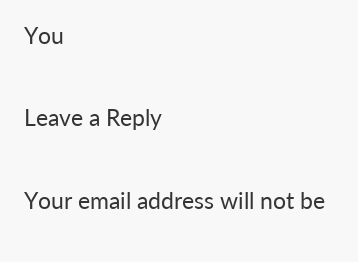You

Leave a Reply

Your email address will not be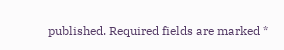published. Required fields are marked *